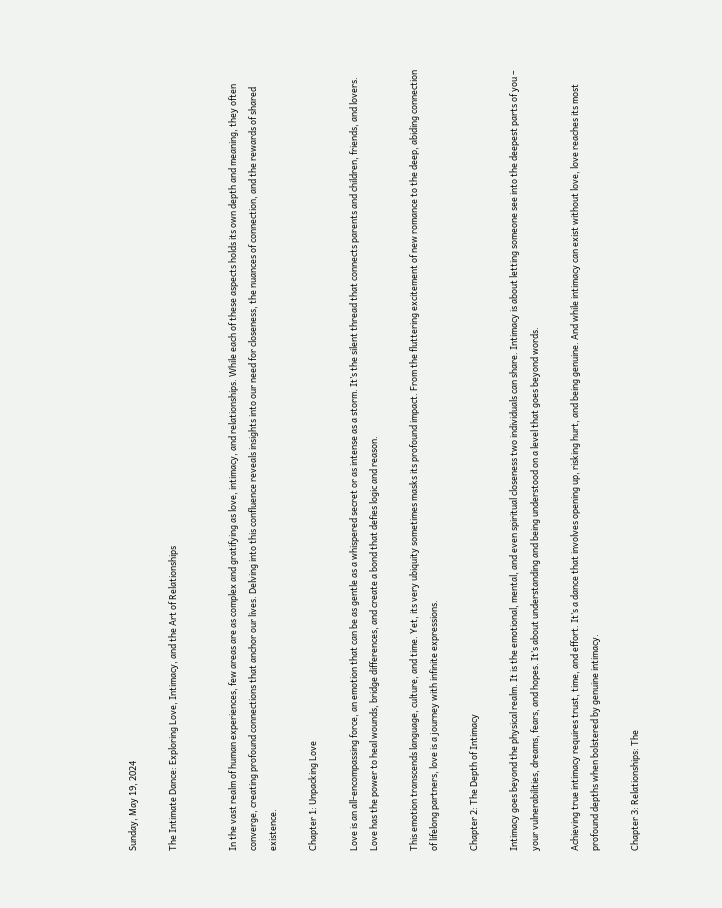Sunday, May 19, 2024

The Intimate Dance: Exploring Love, Intimacy, and the Art of Relationships


In the vast realm of human experiences, few areas are as complex and gratifying as love, intimacy, and relationships. While each of these aspects holds its own depth and meaning, they often converge, creating profound connections that anchor our lives. Delving into this confluence reveals insights into our need for closeness, the nuances of connection, and the rewards of shared existence.

Chapter 1: Unpacking Love

Love is an all-encompassing force, an emotion that can be as gentle as a whispered secret or as intense as a storm. It’s the silent thread that connects parents and children, friends, and lovers. Love has the power to heal wounds, bridge differences, and create a bond that defies logic and reason.

This emotion transcends language, culture, and time. Yet, its very ubiquity sometimes masks its profound impact. From the fluttering excitement of new romance to the deep, abiding connection of lifelong partners, love is a journey with infinite expressions.

Chapter 2: The Depth of Intimacy

Intimacy goes beyond the physical realm. It is the emotional, mental, and even spiritual closeness two individuals can share. Intimacy is about letting someone see into the deepest parts of you – your vulnerabilities, dreams, fears, and hopes. It’s about understanding and being understood on a level that goes beyond words.

Achieving true intimacy requires trust, time, and effort. It’s a dance that involves opening up, risking hurt, and being genuine. And while intimacy can exist without love, love reaches its most profound depths when bolstered by genuine intimacy.

Chapter 3: Relationships: The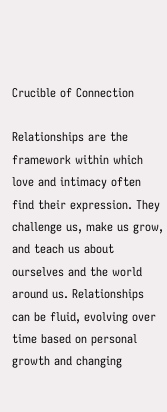Crucible of Connection

Relationships are the framework within which love and intimacy often find their expression. They challenge us, make us grow, and teach us about ourselves and the world around us. Relationships can be fluid, evolving over time based on personal growth and changing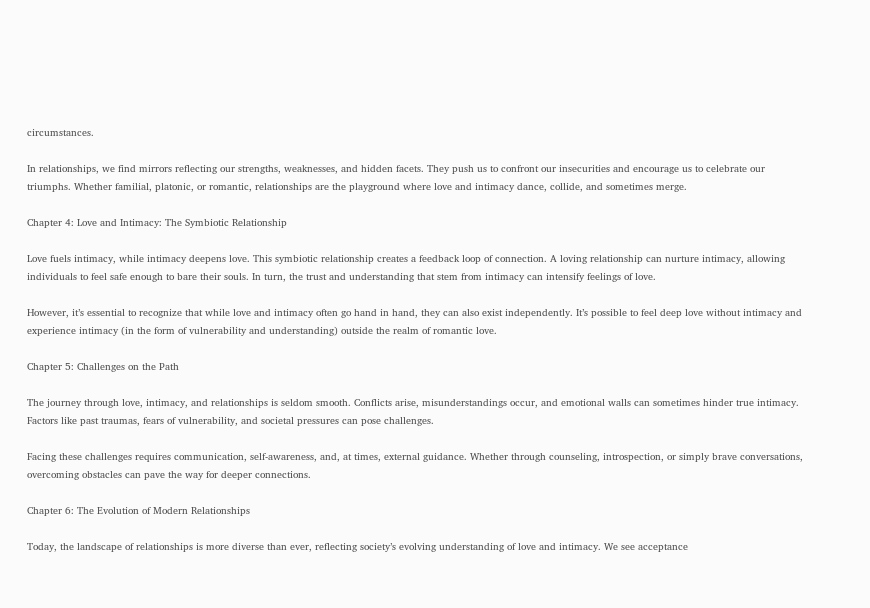circumstances.

In relationships, we find mirrors reflecting our strengths, weaknesses, and hidden facets. They push us to confront our insecurities and encourage us to celebrate our triumphs. Whether familial, platonic, or romantic, relationships are the playground where love and intimacy dance, collide, and sometimes merge.

Chapter 4: Love and Intimacy: The Symbiotic Relationship

Love fuels intimacy, while intimacy deepens love. This symbiotic relationship creates a feedback loop of connection. A loving relationship can nurture intimacy, allowing individuals to feel safe enough to bare their souls. In turn, the trust and understanding that stem from intimacy can intensify feelings of love.

However, it’s essential to recognize that while love and intimacy often go hand in hand, they can also exist independently. It’s possible to feel deep love without intimacy and experience intimacy (in the form of vulnerability and understanding) outside the realm of romantic love.

Chapter 5: Challenges on the Path

The journey through love, intimacy, and relationships is seldom smooth. Conflicts arise, misunderstandings occur, and emotional walls can sometimes hinder true intimacy. Factors like past traumas, fears of vulnerability, and societal pressures can pose challenges.

Facing these challenges requires communication, self-awareness, and, at times, external guidance. Whether through counseling, introspection, or simply brave conversations, overcoming obstacles can pave the way for deeper connections.

Chapter 6: The Evolution of Modern Relationships

Today, the landscape of relationships is more diverse than ever, reflecting society’s evolving understanding of love and intimacy. We see acceptance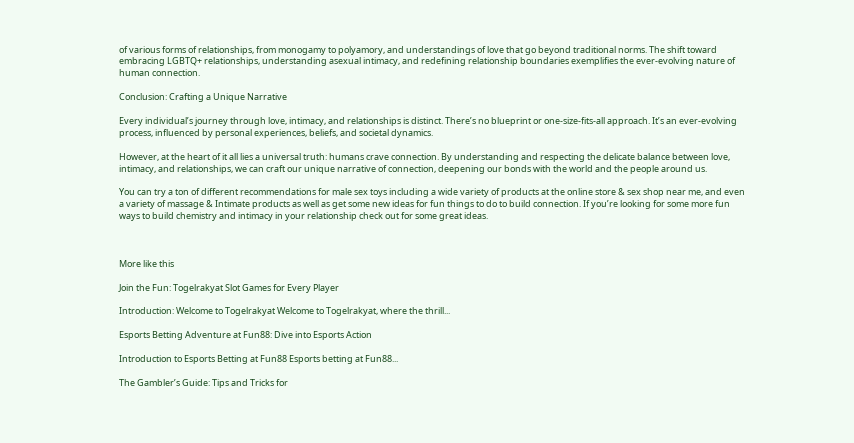of various forms of relationships, from monogamy to polyamory, and understandings of love that go beyond traditional norms. The shift toward embracing LGBTQ+ relationships, understanding asexual intimacy, and redefining relationship boundaries exemplifies the ever-evolving nature of human connection.

Conclusion: Crafting a Unique Narrative

Every individual’s journey through love, intimacy, and relationships is distinct. There’s no blueprint or one-size-fits-all approach. It’s an ever-evolving process, influenced by personal experiences, beliefs, and societal dynamics.

However, at the heart of it all lies a universal truth: humans crave connection. By understanding and respecting the delicate balance between love, intimacy, and relationships, we can craft our unique narrative of connection, deepening our bonds with the world and the people around us.

You can try a ton of different recommendations for male sex toys including a wide variety of products at the online store & sex shop near me, and even a variety of massage & Intimate products as well as get some new ideas for fun things to do to build connection. If you’re looking for some more fun ways to build chemistry and intimacy in your relationship check out for some great ideas.



More like this

Join the Fun: Togelrakyat Slot Games for Every Player

Introduction: Welcome to Togelrakyat Welcome to Togelrakyat, where the thrill...

Esports Betting Adventure at Fun88: Dive into Esports Action

Introduction to Esports Betting at Fun88 Esports betting at Fun88...

The Gambler’s Guide: Tips and Tricks for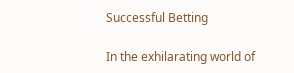Successful Betting

In the exhilarating world of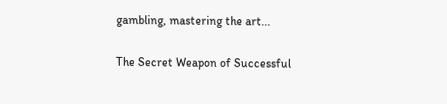gambling, mastering the art...

The Secret Weapon of Successful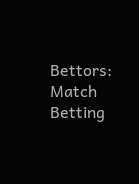Bettors: Match Betting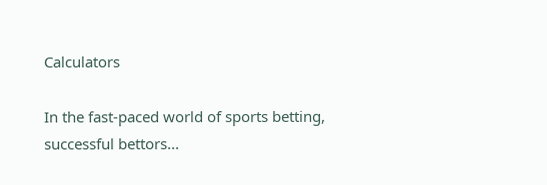Calculators

In the fast-paced world of sports betting, successful bettors...